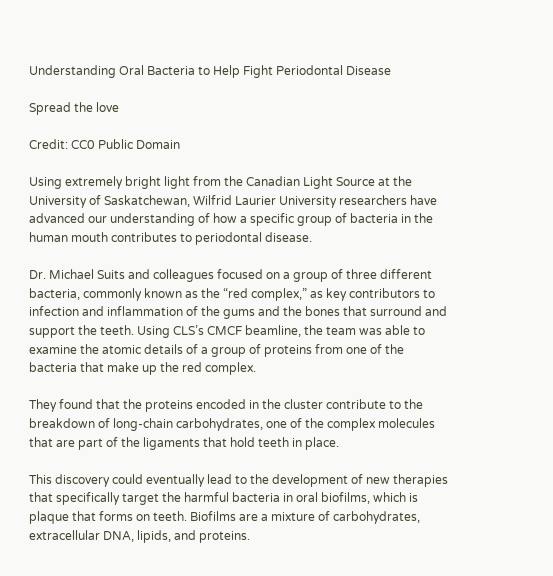Understanding Oral Bacteria to Help Fight Periodontal Disease

Spread the love

Credit: CC0 Public Domain

Using extremely bright light from the Canadian Light Source at the University of Saskatchewan, Wilfrid Laurier University researchers have advanced our understanding of how a specific group of bacteria in the human mouth contributes to periodontal disease.

Dr. Michael Suits and colleagues focused on a group of three different bacteria, commonly known as the “red complex,” as key contributors to infection and inflammation of the gums and the bones that surround and support the teeth. Using CLS’s CMCF beamline, the team was able to examine the atomic details of a group of proteins from one of the bacteria that make up the red complex.

They found that the proteins encoded in the cluster contribute to the breakdown of long-chain carbohydrates, one of the complex molecules that are part of the ligaments that hold teeth in place.

This discovery could eventually lead to the development of new therapies that specifically target the harmful bacteria in oral biofilms, which is plaque that forms on teeth. Biofilms are a mixture of carbohydrates, extracellular DNA, lipids, and proteins.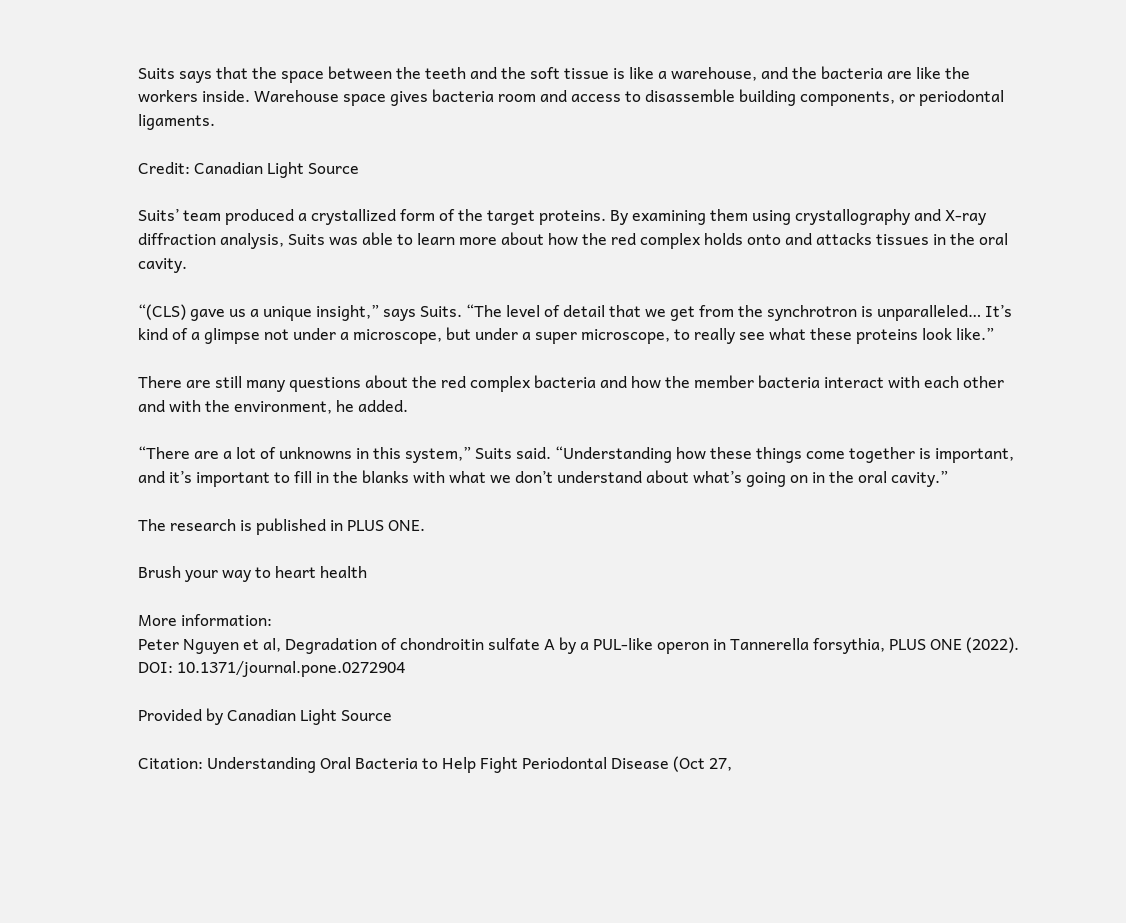Suits says that the space between the teeth and the soft tissue is like a warehouse, and the bacteria are like the workers inside. Warehouse space gives bacteria room and access to disassemble building components, or periodontal ligaments.

Credit: Canadian Light Source

Suits’ team produced a crystallized form of the target proteins. By examining them using crystallography and X-ray diffraction analysis, Suits was able to learn more about how the red complex holds onto and attacks tissues in the oral cavity.

“(CLS) gave us a unique insight,” says Suits. “The level of detail that we get from the synchrotron is unparalleled… It’s kind of a glimpse not under a microscope, but under a super microscope, to really see what these proteins look like.”

There are still many questions about the red complex bacteria and how the member bacteria interact with each other and with the environment, he added.

“There are a lot of unknowns in this system,” Suits said. “Understanding how these things come together is important, and it’s important to fill in the blanks with what we don’t understand about what’s going on in the oral cavity.”

The research is published in PLUS ONE.

Brush your way to heart health

More information:
Peter Nguyen et al, Degradation of chondroitin sulfate A by a PUL-like operon in Tannerella forsythia, PLUS ONE (2022). DOI: 10.1371/journal.pone.0272904

Provided by Canadian Light Source

Citation: Understanding Oral Bacteria to Help Fight Periodontal Disease (Oct 27,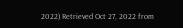2022) Retrieved Oct 27, 2022 from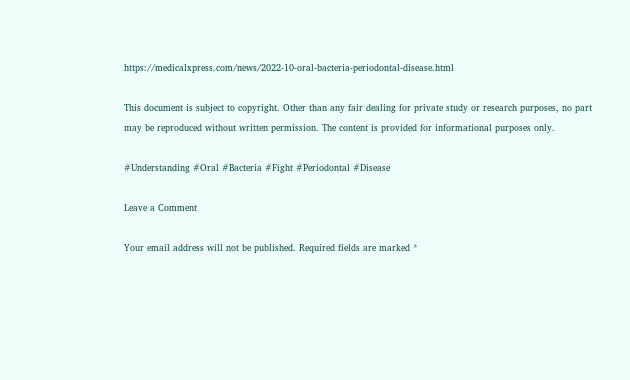https://medicalxpress.com/news/2022-10-oral-bacteria-periodontal-disease.html

This document is subject to copyright. Other than any fair dealing for private study or research purposes, no part may be reproduced without written permission. The content is provided for informational purposes only.

#Understanding #Oral #Bacteria #Fight #Periodontal #Disease

Leave a Comment

Your email address will not be published. Required fields are marked *